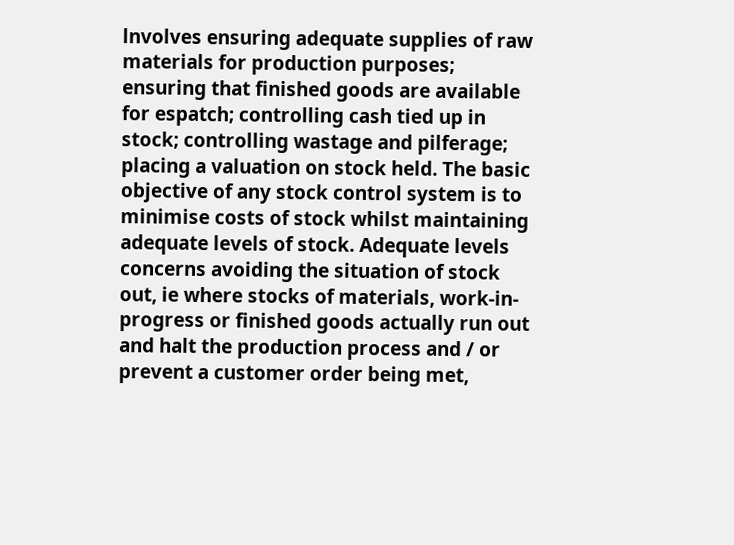lnvolves ensuring adequate supplies of raw materials for production purposes; ensuring that finished goods are available for espatch; controlling cash tied up in stock; controlling wastage and pilferage; placing a valuation on stock held. The basic objective of any stock control system is to minimise costs of stock whilst maintaining adequate levels of stock. Adequate levels concerns avoiding the situation of stock out, ie where stocks of materials, work-in-progress or finished goods actually run out and halt the production process and / or prevent a customer order being met,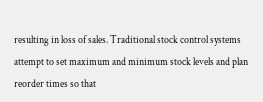resulting in loss of sales. Traditional stock control systems attempt to set maximum and minimum stock levels and plan reorder times so that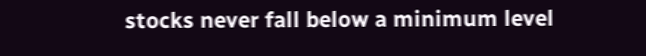stocks never fall below a minimum level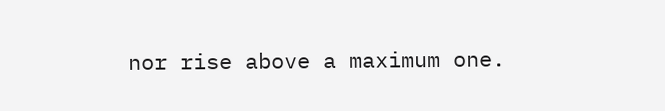nor rise above a maximum one.